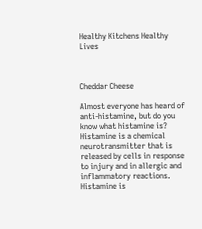Healthy Kitchens Healthy Lives



Cheddar Cheese

Almost everyone has heard of anti-histamine, but do you know what histamine is? Histamine is a chemical neurotransmitter that is released by cells in response to injury and in allergic and inflammatory reactions. Histamine is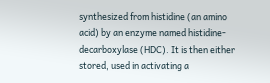synthesized from histidine (an amino acid) by an enzyme named histidine-decarboxylase (HDC). It is then either stored, used in activating a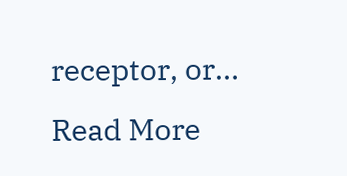receptor, or… Read More